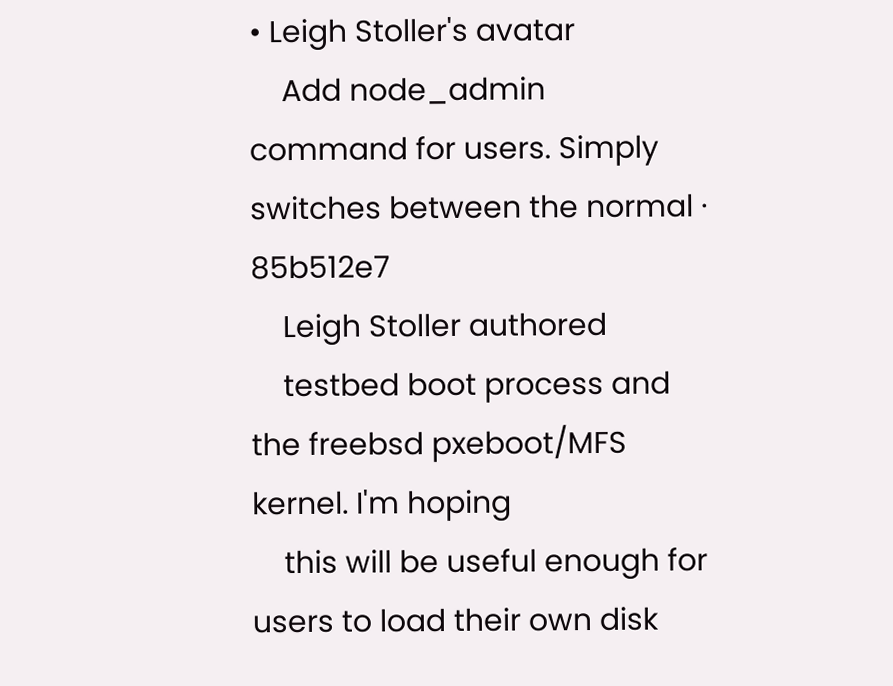• Leigh Stoller's avatar
    Add node_admin command for users. Simply switches between the normal · 85b512e7
    Leigh Stoller authored
    testbed boot process and the freebsd pxeboot/MFS kernel. I'm hoping
    this will be useful enough for users to load their own disk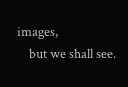images,
    but we shall see.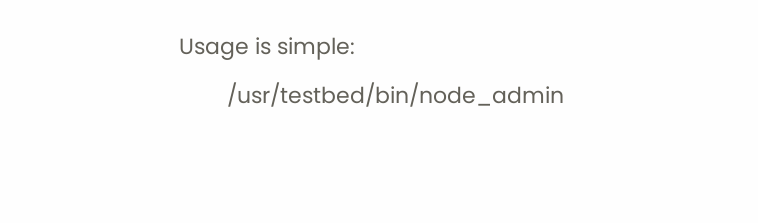Usage is simple:
        /usr/testbed/bin/node_admin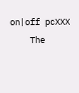on|off pcXXX
    The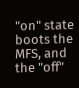"on" state boots the MFS, and the "off"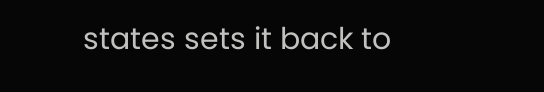states sets it back to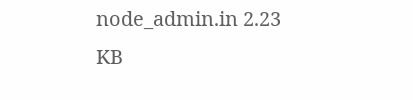node_admin.in 2.23 KB